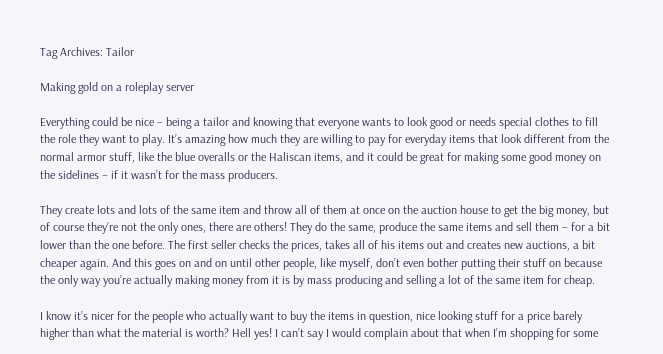Tag Archives: Tailor

Making gold on a roleplay server

Everything could be nice – being a tailor and knowing that everyone wants to look good or needs special clothes to fill the role they want to play. It’s amazing how much they are willing to pay for everyday items that look different from the normal armor stuff, like the blue overalls or the Haliscan items, and it could be great for making some good money on the sidelines – if it wasn’t for the mass producers.

They create lots and lots of the same item and throw all of them at once on the auction house to get the big money, but of course they’re not the only ones, there are others! They do the same, produce the same items and sell them – for a bit lower than the one before. The first seller checks the prices, takes all of his items out and creates new auctions, a bit cheaper again. And this goes on and on until other people, like myself, don’t even bother putting their stuff on because the only way you’re actually making money from it is by mass producing and selling a lot of the same item for cheap.

I know it’s nicer for the people who actually want to buy the items in question, nice looking stuff for a price barely higher than what the material is worth? Hell yes! I can’t say I would complain about that when I’m shopping for some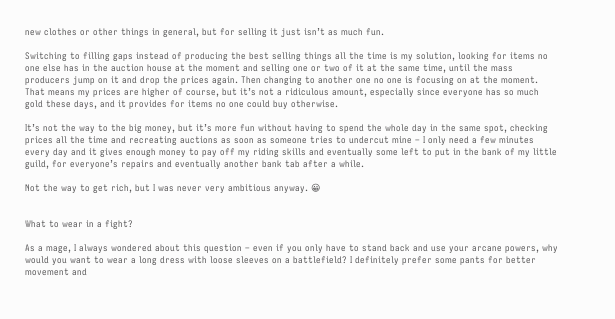new clothes or other things in general, but for selling it just isn’t as much fun.

Switching to filling gaps instead of producing the best selling things all the time is my solution, looking for items no one else has in the auction house at the moment and selling one or two of it at the same time, until the mass producers jump on it and drop the prices again. Then changing to another one no one is focusing on at the moment. That means my prices are higher of course, but it’s not a ridiculous amount, especially since everyone has so much gold these days, and it provides for items no one could buy otherwise.

It’s not the way to the big money, but it’s more fun without having to spend the whole day in the same spot, checking prices all the time and recreating auctions as soon as someone tries to undercut mine – I only need a few minutes every day and it gives enough money to pay off my riding skills and eventually some left to put in the bank of my little guild, for everyone’s repairs and eventually another bank tab after a while.

Not the way to get rich, but I was never very ambitious anyway. 😀


What to wear in a fight?

As a mage, I always wondered about this question – even if you only have to stand back and use your arcane powers, why would you want to wear a long dress with loose sleeves on a battlefield? I definitely prefer some pants for better movement and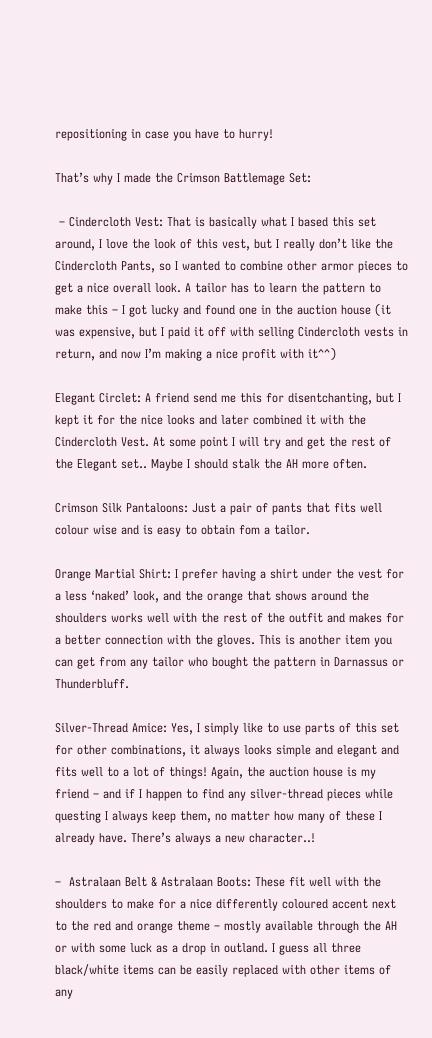repositioning in case you have to hurry!

That’s why I made the Crimson Battlemage Set:

 – Cindercloth Vest: That is basically what I based this set around, I love the look of this vest, but I really don’t like the Cindercloth Pants, so I wanted to combine other armor pieces to get a nice overall look. A tailor has to learn the pattern to make this – I got lucky and found one in the auction house (it was expensive, but I paid it off with selling Cindercloth vests in return, and now I’m making a nice profit with it^^)

Elegant Circlet: A friend send me this for disentchanting, but I kept it for the nice looks and later combined it with the Cindercloth Vest. At some point I will try and get the rest of the Elegant set.. Maybe I should stalk the AH more often.

Crimson Silk Pantaloons: Just a pair of pants that fits well colour wise and is easy to obtain fom a tailor.

Orange Martial Shirt: I prefer having a shirt under the vest for a less ‘naked’ look, and the orange that shows around the shoulders works well with the rest of the outfit and makes for a better connection with the gloves. This is another item you can get from any tailor who bought the pattern in Darnassus or Thunderbluff.

Silver-Thread Amice: Yes, I simply like to use parts of this set for other combinations, it always looks simple and elegant and fits well to a lot of things! Again, the auction house is my friend – and if I happen to find any silver-thread pieces while questing I always keep them, no matter how many of these I already have. There’s always a new character..!

–  Astralaan Belt & Astralaan Boots: These fit well with the shoulders to make for a nice differently coloured accent next to the red and orange theme – mostly available through the AH or with some luck as a drop in outland. I guess all three black/white items can be easily replaced with other items of any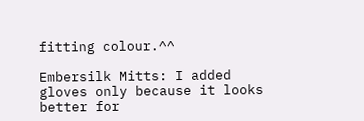fitting colour.^^

Embersilk Mitts: I added gloves only because it looks better for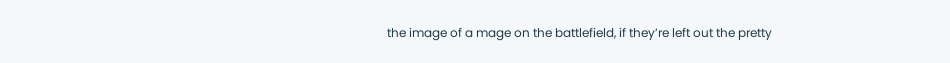the image of a mage on the battlefield, if they’re left out the pretty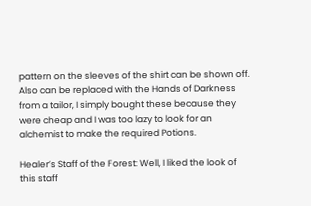pattern on the sleeves of the shirt can be shown off. Also can be replaced with the Hands of Darkness from a tailor, I simply bought these because they were cheap and I was too lazy to look for an alchemist to make the required Potions.

Healer’s Staff of the Forest: Well, I liked the look of this staff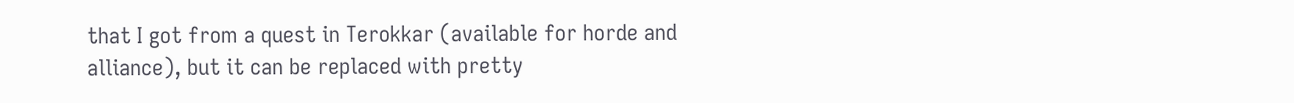that I got from a quest in Terokkar (available for horde and alliance), but it can be replaced with pretty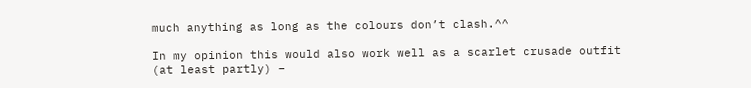much anything as long as the colours don’t clash.^^

In my opinion this would also work well as a scarlet crusade outfit (at least partly) –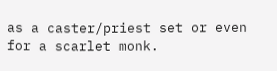as a caster/priest set or even for a scarlet monk.